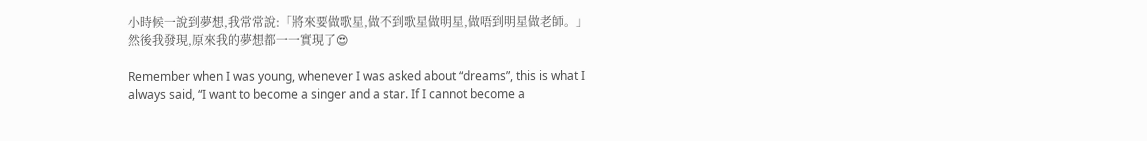小時候一說到夢想,我常常說:「將來要做歌星,做不到歌星做明星,做唔到明星做老師。」 然後我發現,原來我的夢想都一一實現了😍

Remember when I was young, whenever I was asked about “dreams”, this is what I always said, “I want to become a singer and a star. If I cannot become a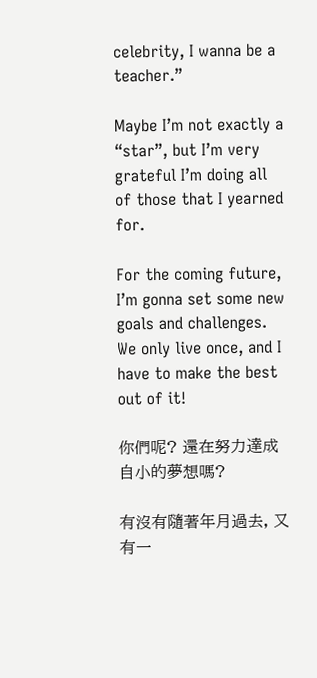celebrity, I wanna be a teacher.”

Maybe I’m not exactly a “star”, but I’m very grateful I’m doing all of those that I yearned for.

For the coming future, I’m gonna set some new goals and challenges. We only live once, and I have to make the best out of it!

你們呢? 還在努力達成自小的夢想嗎?

有沒有隨著年月過去, 又有一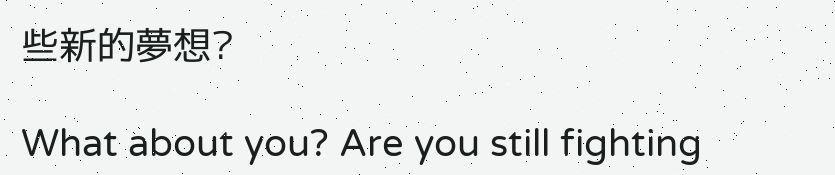些新的夢想?

What about you? Are you still fighting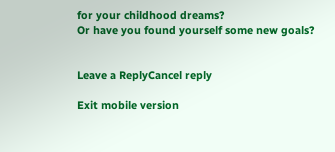for your childhood dreams?
Or have you found yourself some new goals?


Leave a ReplyCancel reply

Exit mobile version